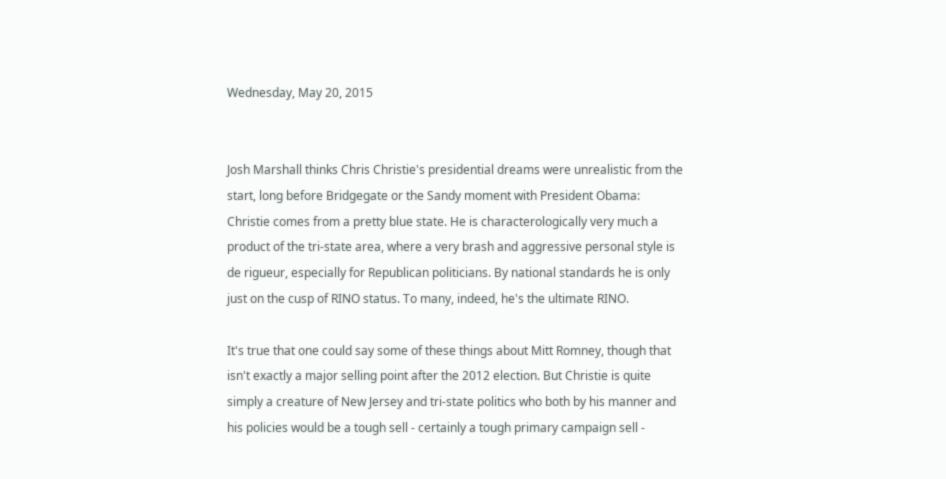Wednesday, May 20, 2015


Josh Marshall thinks Chris Christie's presidential dreams were unrealistic from the start, long before Bridgegate or the Sandy moment with President Obama:
Christie comes from a pretty blue state. He is characterologically very much a product of the tri-state area, where a very brash and aggressive personal style is de rigueur, especially for Republican politicians. By national standards he is only just on the cusp of RINO status. To many, indeed, he's the ultimate RINO.

It's true that one could say some of these things about Mitt Romney, though that isn't exactly a major selling point after the 2012 election. But Christie is quite simply a creature of New Jersey and tri-state politics who both by his manner and his policies would be a tough sell - certainly a tough primary campaign sell -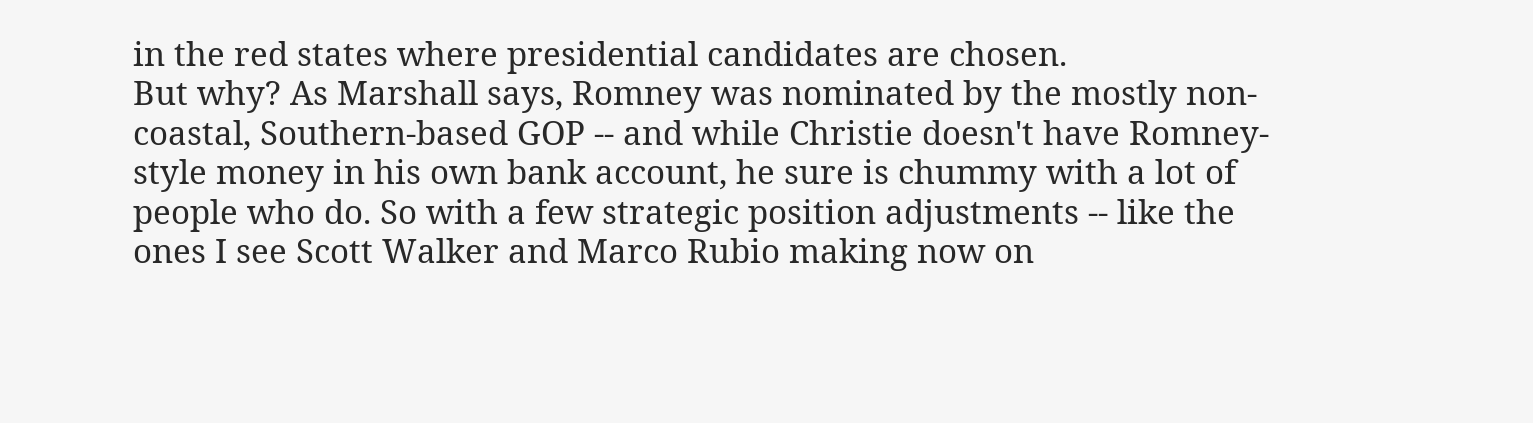in the red states where presidential candidates are chosen.
But why? As Marshall says, Romney was nominated by the mostly non-coastal, Southern-based GOP -- and while Christie doesn't have Romney-style money in his own bank account, he sure is chummy with a lot of people who do. So with a few strategic position adjustments -- like the ones I see Scott Walker and Marco Rubio making now on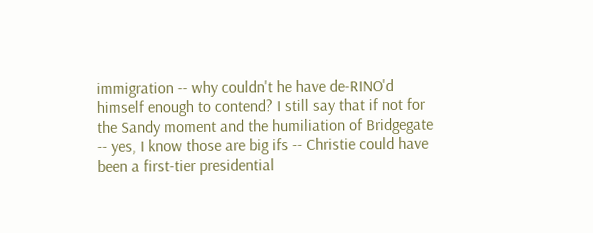immigration -- why couldn't he have de-RINO'd himself enough to contend? I still say that if not for the Sandy moment and the humiliation of Bridgegate -- yes, I know those are big ifs -- Christie could have been a first-tier presidential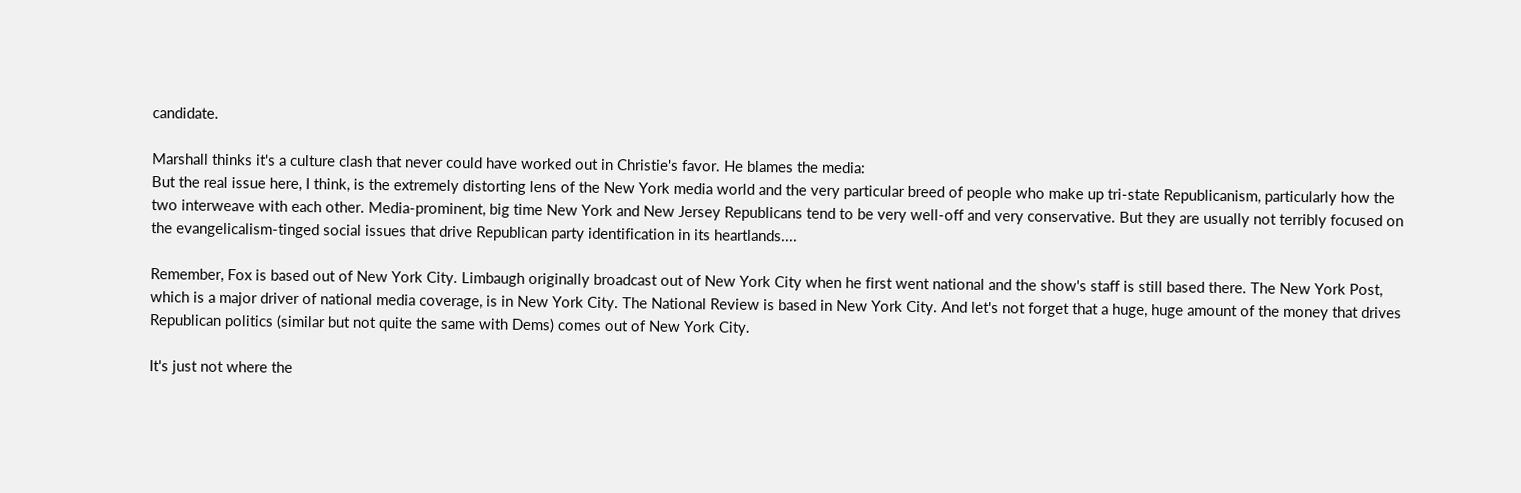candidate.

Marshall thinks it's a culture clash that never could have worked out in Christie's favor. He blames the media:
But the real issue here, I think, is the extremely distorting lens of the New York media world and the very particular breed of people who make up tri-state Republicanism, particularly how the two interweave with each other. Media-prominent, big time New York and New Jersey Republicans tend to be very well-off and very conservative. But they are usually not terribly focused on the evangelicalism-tinged social issues that drive Republican party identification in its heartlands....

Remember, Fox is based out of New York City. Limbaugh originally broadcast out of New York City when he first went national and the show's staff is still based there. The New York Post, which is a major driver of national media coverage, is in New York City. The National Review is based in New York City. And let's not forget that a huge, huge amount of the money that drives Republican politics (similar but not quite the same with Dems) comes out of New York City.

It's just not where the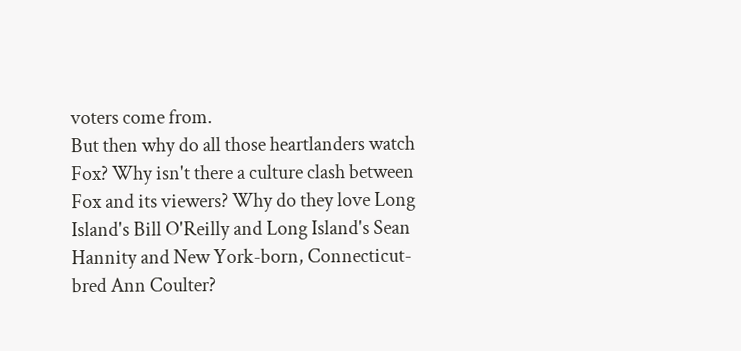voters come from.
But then why do all those heartlanders watch Fox? Why isn't there a culture clash between Fox and its viewers? Why do they love Long Island's Bill O'Reilly and Long Island's Sean Hannity and New York-born, Connecticut-bred Ann Coulter?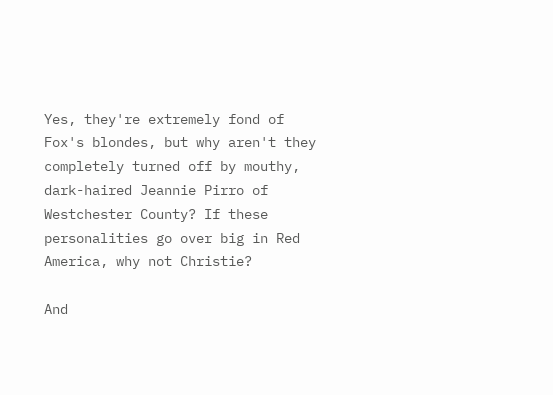Yes, they're extremely fond of Fox's blondes, but why aren't they completely turned off by mouthy, dark-haired Jeannie Pirro of Westchester County? If these personalities go over big in Red America, why not Christie?

And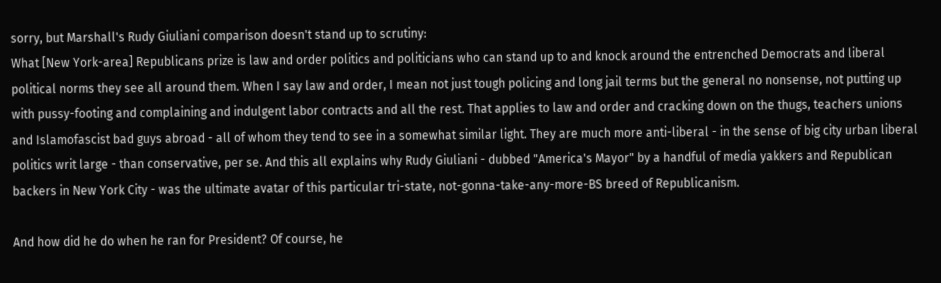sorry, but Marshall's Rudy Giuliani comparison doesn't stand up to scrutiny:
What [New York-area] Republicans prize is law and order politics and politicians who can stand up to and knock around the entrenched Democrats and liberal political norms they see all around them. When I say law and order, I mean not just tough policing and long jail terms but the general no nonsense, not putting up with pussy-footing and complaining and indulgent labor contracts and all the rest. That applies to law and order and cracking down on the thugs, teachers unions and Islamofascist bad guys abroad - all of whom they tend to see in a somewhat similar light. They are much more anti-liberal - in the sense of big city urban liberal politics writ large - than conservative, per se. And this all explains why Rudy Giuliani - dubbed "America's Mayor" by a handful of media yakkers and Republican backers in New York City - was the ultimate avatar of this particular tri-state, not-gonna-take-any-more-BS breed of Republicanism.

And how did he do when he ran for President? Of course, he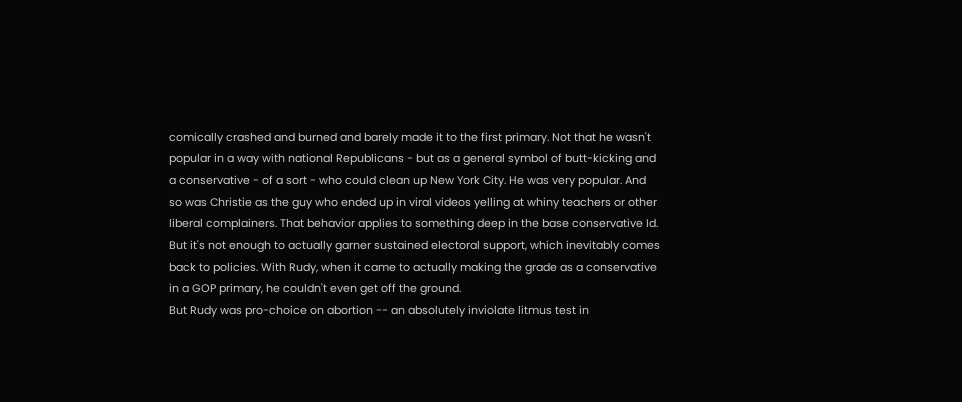comically crashed and burned and barely made it to the first primary. Not that he wasn't popular in a way with national Republicans - but as a general symbol of butt-kicking and a conservative - of a sort - who could clean up New York City. He was very popular. And so was Christie as the guy who ended up in viral videos yelling at whiny teachers or other liberal complainers. That behavior applies to something deep in the base conservative Id. But it's not enough to actually garner sustained electoral support, which inevitably comes back to policies. With Rudy, when it came to actually making the grade as a conservative in a GOP primary, he couldn't even get off the ground.
But Rudy was pro-choice on abortion -- an absolutely inviolate litmus test in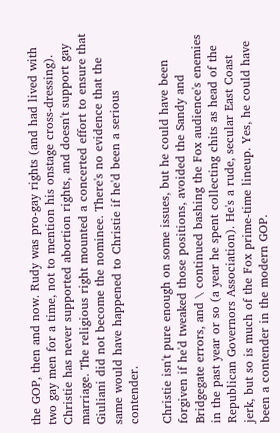the GOP, then and now. Rudy was pro-gay rights (and had lived with two gay men for a time, not to mention his onstage cross-dressing). Christie has never supported abortion rights, and doesn't support gay marriage. The religious right mounted a concerted effort to ensure that Giuliani did not become the nominee. There's no evidence that the same would have happened to Christie if he'd been a serious contender.

Christie isn't pure enough on some issues, but he could have been forgiven if he'd tweaked those positions, avoided the Sandy and Bridgegate errors, and \ continued bashing the Fox audience's enemies in the past year or so (a year he spent collecting chits as head of the Republican Governors Association). He's a rude, secular East Coast jerk, but so is much of the Fox prime-time lineup. Yes, he could have been a contender in the modern GOP.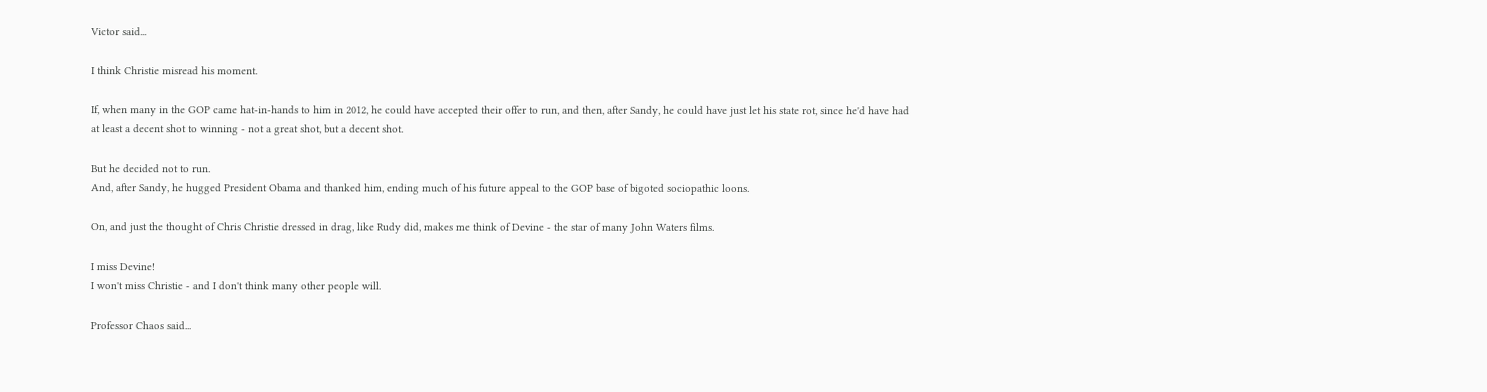Victor said...

I think Christie misread his moment.

If, when many in the GOP came hat-in-hands to him in 2012, he could have accepted their offer to run, and then, after Sandy, he could have just let his state rot, since he'd have had at least a decent shot to winning - not a great shot, but a decent shot.

But he decided not to run.
And, after Sandy, he hugged President Obama and thanked him, ending much of his future appeal to the GOP base of bigoted sociopathic loons.

On, and just the thought of Chris Christie dressed in drag, like Rudy did, makes me think of Devine - the star of many John Waters films.

I miss Devine!
I won't miss Christie - and I don't think many other people will.

Professor Chaos said...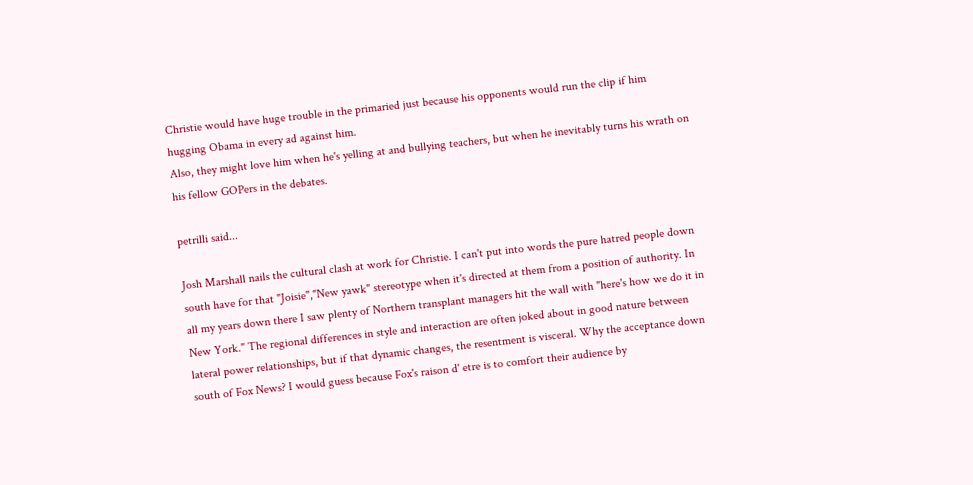Christie would have huge trouble in the primaried just because his opponents would run the clip if him hugging Obama in every ad against him.
Also, they might love him when he's yelling at and bullying teachers, but when he inevitably turns his wrath on his fellow GOPers in the debates.

petrilli said...

Josh Marshall nails the cultural clash at work for Christie. I can't put into words the pure hatred people down south have for that "Joisie","New yawk" stereotype when it's directed at them from a position of authority. In all my years down there I saw plenty of Northern transplant managers hit the wall with "here's how we do it in New York." The regional differences in style and interaction are often joked about in good nature between lateral power relationships, but if that dynamic changes, the resentment is visceral. Why the acceptance down south of Fox News? I would guess because Fox's raison d' etre is to comfort their audience by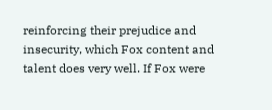reinforcing their prejudice and insecurity, which Fox content and talent does very well. If Fox were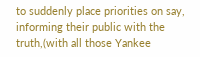to suddenly place priorities on say, informing their public with the truth,(with all those Yankee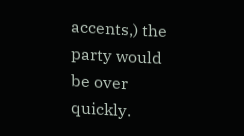accents,) the party would be over quickly.